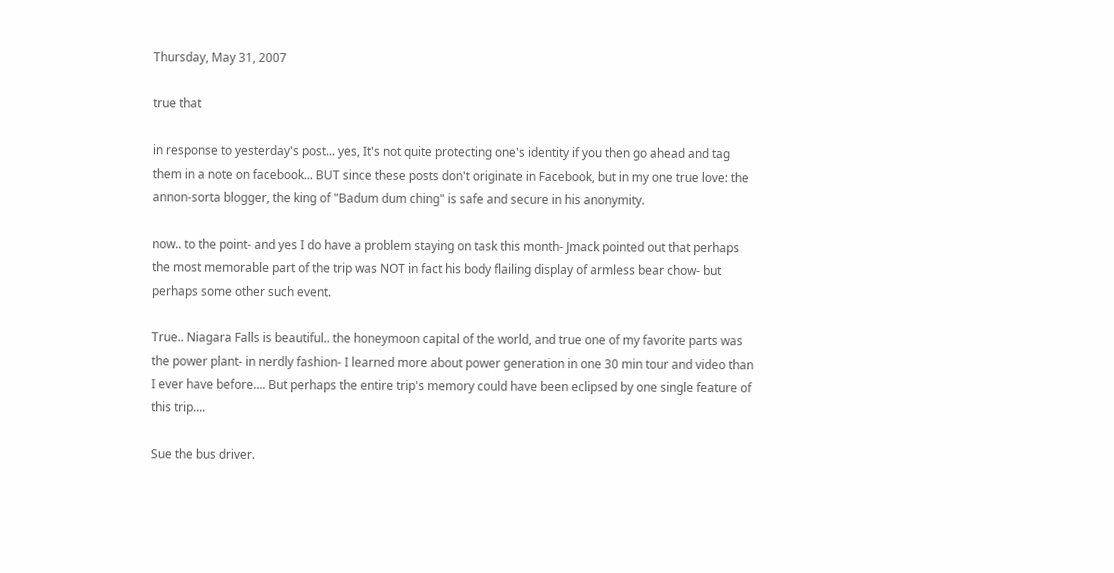Thursday, May 31, 2007

true that

in response to yesterday's post... yes, It's not quite protecting one's identity if you then go ahead and tag them in a note on facebook... BUT since these posts don't originate in Facebook, but in my one true love: the annon-sorta blogger, the king of "Badum dum ching" is safe and secure in his anonymity.

now.. to the point- and yes I do have a problem staying on task this month- Jmack pointed out that perhaps the most memorable part of the trip was NOT in fact his body flailing display of armless bear chow- but perhaps some other such event.

True.. Niagara Falls is beautiful.. the honeymoon capital of the world, and true one of my favorite parts was the power plant- in nerdly fashion- I learned more about power generation in one 30 min tour and video than I ever have before.... But perhaps the entire trip's memory could have been eclipsed by one single feature of this trip....

Sue the bus driver.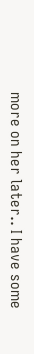more on her later.. I have some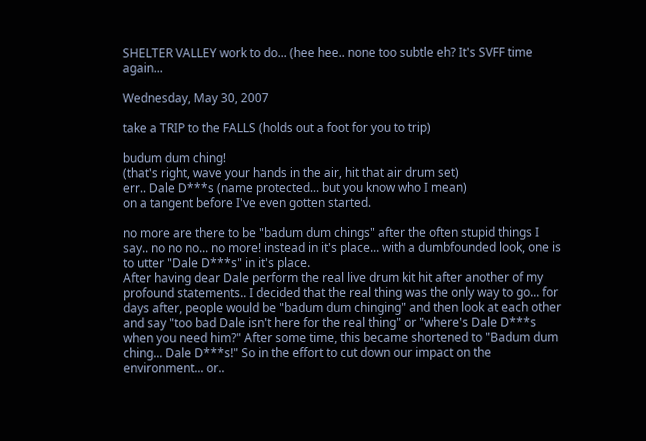SHELTER VALLEY work to do... (hee hee.. none too subtle eh? It's SVFF time again...

Wednesday, May 30, 2007

take a TRIP to the FALLS (holds out a foot for you to trip)

budum dum ching!
(that's right, wave your hands in the air, hit that air drum set)
err.. Dale D***s (name protected... but you know who I mean)
on a tangent before I've even gotten started.

no more are there to be "badum dum chings" after the often stupid things I say.. no no no... no more! instead in it's place... with a dumbfounded look, one is to utter "Dale D***s" in it's place.
After having dear Dale perform the real live drum kit hit after another of my profound statements.. I decided that the real thing was the only way to go... for days after, people would be "badum dum chinging" and then look at each other and say "too bad Dale isn't here for the real thing" or "where's Dale D***s when you need him?" After some time, this became shortened to "Badum dum ching... Dale D***s!" So in the effort to cut down our impact on the environment... or..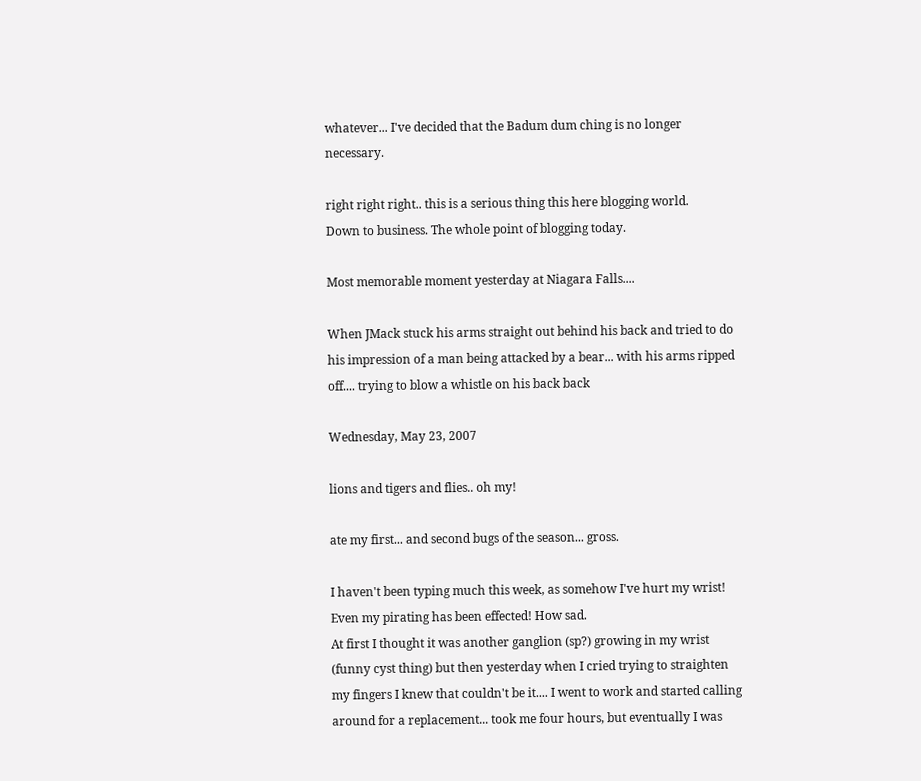whatever... I've decided that the Badum dum ching is no longer necessary.

right right right.. this is a serious thing this here blogging world.
Down to business. The whole point of blogging today.

Most memorable moment yesterday at Niagara Falls....

When JMack stuck his arms straight out behind his back and tried to do his impression of a man being attacked by a bear... with his arms ripped off.... trying to blow a whistle on his back back

Wednesday, May 23, 2007

lions and tigers and flies.. oh my!

ate my first... and second bugs of the season... gross.

I haven't been typing much this week, as somehow I've hurt my wrist! Even my pirating has been effected! How sad.
At first I thought it was another ganglion (sp?) growing in my wrist (funny cyst thing) but then yesterday when I cried trying to straighten my fingers I knew that couldn't be it.... I went to work and started calling around for a replacement... took me four hours, but eventually I was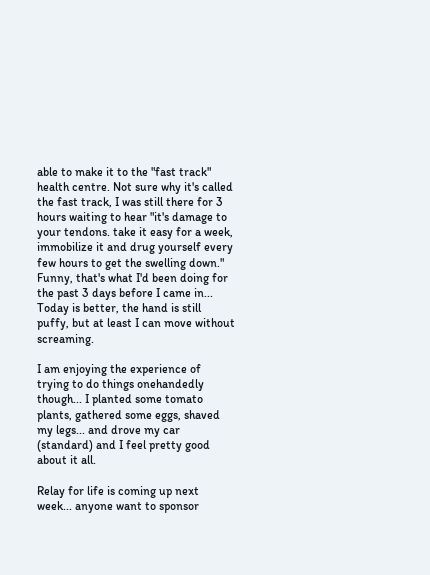able to make it to the "fast track" health centre. Not sure why it's called the fast track, I was still there for 3 hours waiting to hear "it's damage to your tendons. take it easy for a week, immobilize it and drug yourself every few hours to get the swelling down." Funny, that's what I'd been doing for the past 3 days before I came in...
Today is better, the hand is still puffy, but at least I can move without screaming.

I am enjoying the experience of trying to do things onehandedly though... I planted some tomato plants, gathered some eggs, shaved my legs... and drove my car (standard) and I feel pretty good about it all.

Relay for life is coming up next week... anyone want to sponsor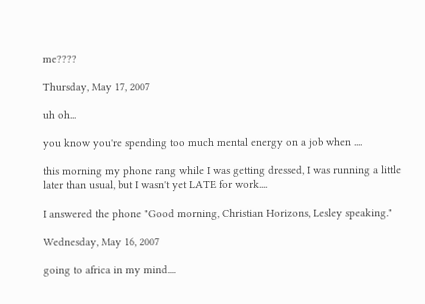me????

Thursday, May 17, 2007

uh oh...

you know you're spending too much mental energy on a job when ....

this morning my phone rang while I was getting dressed, I was running a little later than usual, but I wasn't yet LATE for work....

I answered the phone "Good morning, Christian Horizons, Lesley speaking."

Wednesday, May 16, 2007

going to africa in my mind....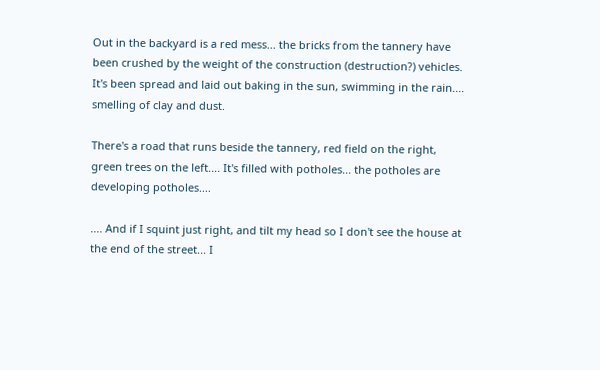Out in the backyard is a red mess... the bricks from the tannery have been crushed by the weight of the construction (destruction?) vehicles. It's been spread and laid out baking in the sun, swimming in the rain.... smelling of clay and dust.

There's a road that runs beside the tannery, red field on the right, green trees on the left.... It's filled with potholes... the potholes are developing potholes....

.... And if I squint just right, and tilt my head so I don't see the house at the end of the street... I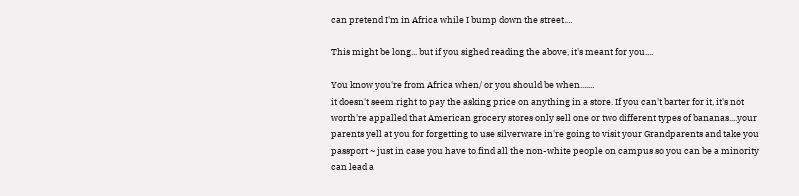can pretend I'm in Africa while I bump down the street....

This might be long... but if you sighed reading the above, it's meant for you....

You know you're from Africa when/ or you should be when.......
it doesn't seem right to pay the asking price on anything in a store. If you can't barter for it, it's not worth're appalled that American grocery stores only sell one or two different types of bananas....your parents yell at you for forgetting to use silverware in're going to visit your Grandparents and take you passport ~ just in case you have to find all the non-white people on campus so you can be a minority can lead a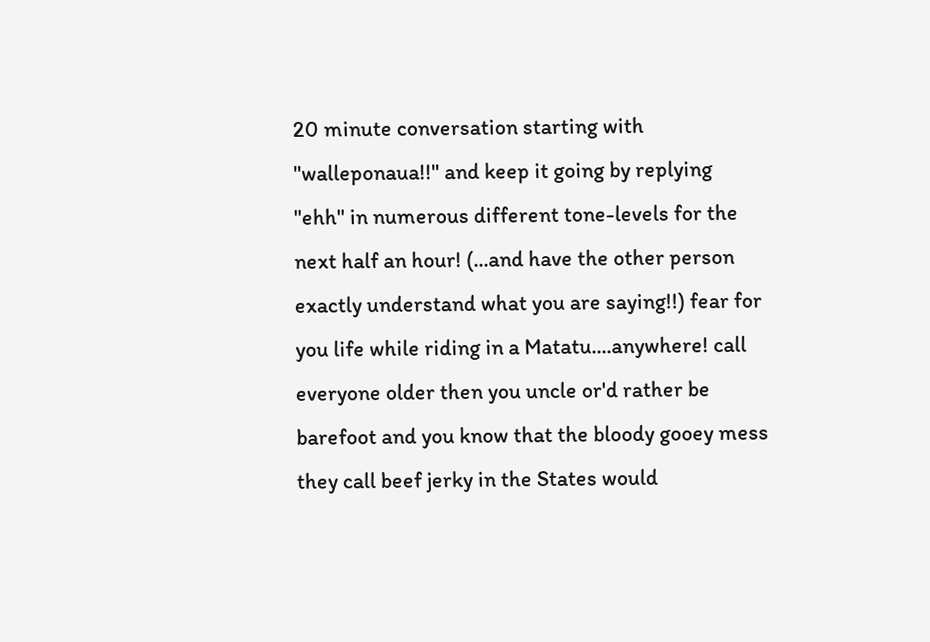20 minute conversation starting with "walleponaua!!" and keep it going by replying "ehh" in numerous different tone-levels for the next half an hour! (...and have the other person exactly understand what you are saying!!) fear for you life while riding in a Matatu....anywhere! call everyone older then you uncle or'd rather be barefoot and you know that the bloody gooey mess they call beef jerky in the States would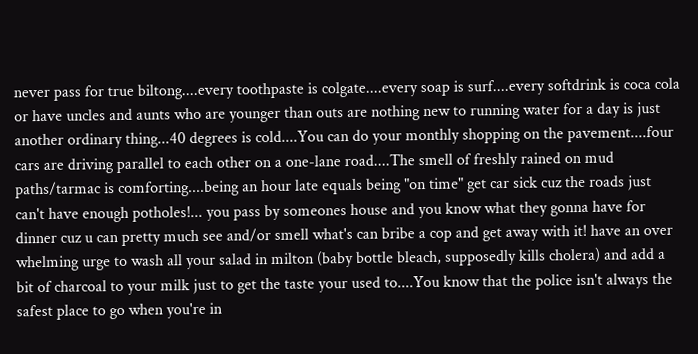never pass for true biltong....every toothpaste is colgate....every soap is surf....every softdrink is coca cola or have uncles and aunts who are younger than outs are nothing new to running water for a day is just another ordinary thing...40 degrees is cold....You can do your monthly shopping on the pavement....four cars are driving parallel to each other on a one-lane road....The smell of freshly rained on mud paths/tarmac is comforting....being an hour late equals being "on time" get car sick cuz the roads just can't have enough potholes!... you pass by someones house and you know what they gonna have for dinner cuz u can pretty much see and/or smell what's can bribe a cop and get away with it! have an over whelming urge to wash all your salad in milton (baby bottle bleach, supposedly kills cholera) and add a bit of charcoal to your milk just to get the taste your used to....You know that the police isn't always the safest place to go when you're in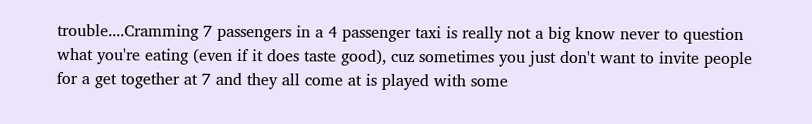trouble....Cramming 7 passengers in a 4 passenger taxi is really not a big know never to question what you're eating (even if it does taste good), cuz sometimes you just don't want to invite people for a get together at 7 and they all come at is played with some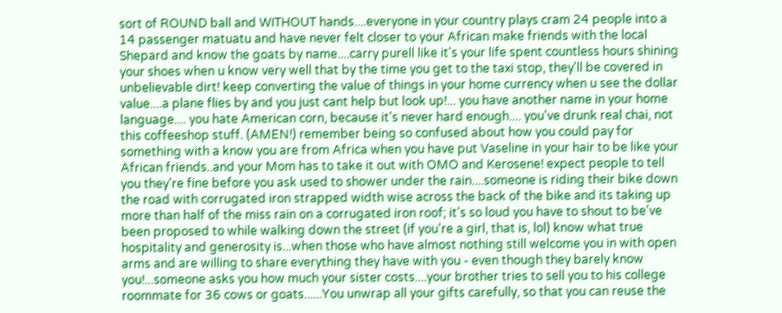sort of ROUND ball and WITHOUT hands....everyone in your country plays cram 24 people into a 14 passenger matuatu and have never felt closer to your African make friends with the local Shepard and know the goats by name....carry purell like it's your life spent countless hours shining your shoes when u know very well that by the time you get to the taxi stop, they'll be covered in unbelievable dirt! keep converting the value of things in your home currency when u see the dollar value....a plane flies by and you just cant help but look up!... you have another name in your home language.... you hate American corn, because it's never hard enough.... you've drunk real chai, not this coffeeshop stuff. (AMEN!) remember being so confused about how you could pay for something with a know you are from Africa when you have put Vaseline in your hair to be like your African friends..and your Mom has to take it out with OMO and Kerosene! expect people to tell you they're fine before you ask used to shower under the rain....someone is riding their bike down the road with corrugated iron strapped width wise across the back of the bike and its taking up more than half of the miss rain on a corrugated iron roof; it's so loud you have to shout to be've been proposed to while walking down the street (if you're a girl, that is, lol) know what true hospitality and generosity is...when those who have almost nothing still welcome you in with open arms and are willing to share everything they have with you - even though they barely know you!...someone asks you how much your sister costs....your brother tries to sell you to his college roommate for 36 cows or goats......You unwrap all your gifts carefully, so that you can reuse the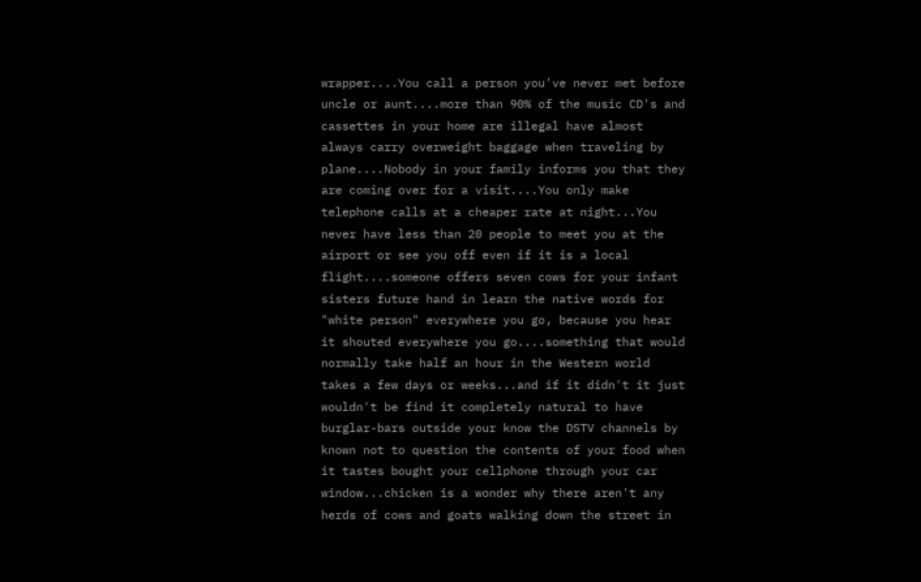wrapper....You call a person you've never met before uncle or aunt....more than 90% of the music CD's and cassettes in your home are illegal have almost always carry overweight baggage when traveling by plane....Nobody in your family informs you that they are coming over for a visit....You only make telephone calls at a cheaper rate at night...You never have less than 20 people to meet you at the airport or see you off even if it is a local flight....someone offers seven cows for your infant sisters future hand in learn the native words for "white person" everywhere you go, because you hear it shouted everywhere you go....something that would normally take half an hour in the Western world takes a few days or weeks...and if it didn't it just wouldn't be find it completely natural to have burglar-bars outside your know the DSTV channels by known not to question the contents of your food when it tastes bought your cellphone through your car window...chicken is a wonder why there aren't any herds of cows and goats walking down the street in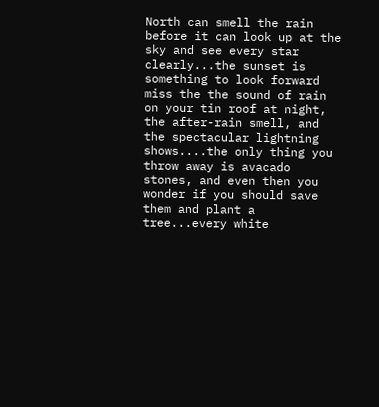North can smell the rain before it can look up at the sky and see every star clearly...the sunset is something to look forward miss the the sound of rain on your tin roof at night, the after-rain smell, and the spectacular lightning shows....the only thing you throw away is avacado stones, and even then you wonder if you should save them and plant a tree...every white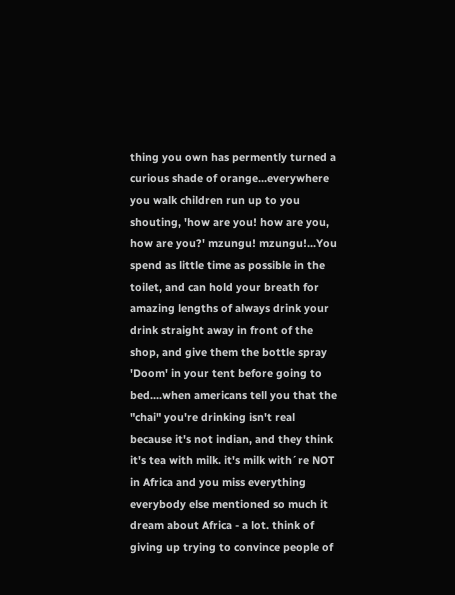thing you own has permently turned a curious shade of orange...everywhere you walk children run up to you shouting, 'how are you! how are you, how are you?' mzungu! mzungu!...You spend as little time as possible in the toilet, and can hold your breath for amazing lengths of always drink your drink straight away in front of the shop, and give them the bottle spray 'Doom' in your tent before going to bed....when americans tell you that the "chai" you're drinking isn't real because it's not indian, and they think it's tea with milk. it's milk with´re NOT in Africa and you miss everything everybody else mentioned so much it dream about Africa - a lot. think of giving up trying to convince people of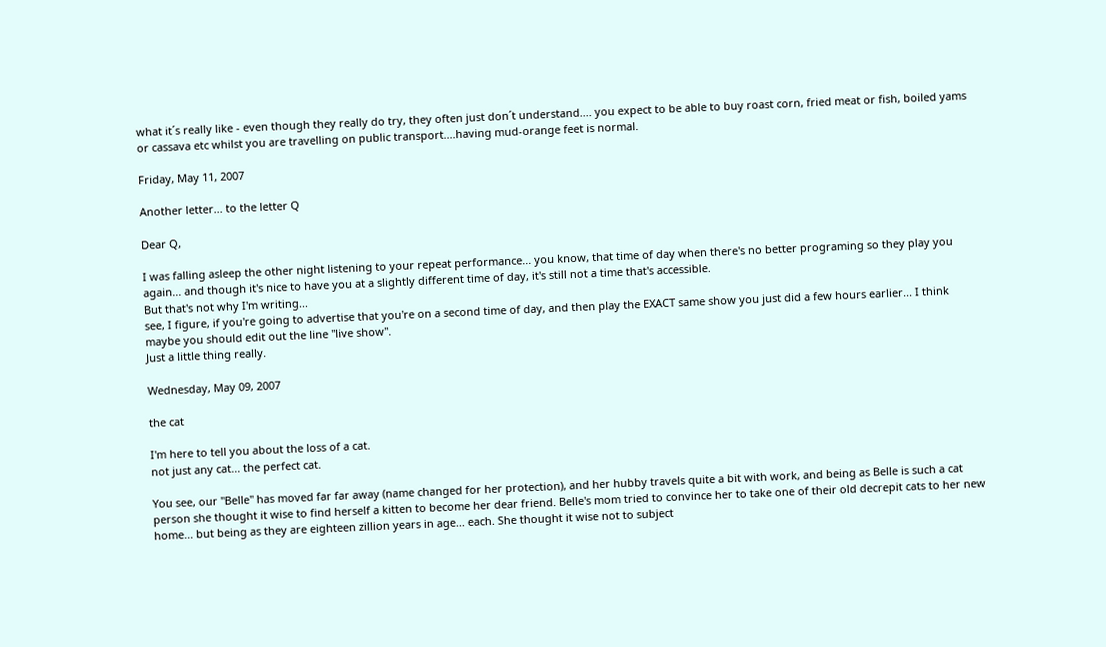what it´s really like - even though they really do try, they often just don´t understand.... you expect to be able to buy roast corn, fried meat or fish, boiled yams or cassava etc whilst you are travelling on public transport....having mud-orange feet is normal.

Friday, May 11, 2007

Another letter... to the letter Q

Dear Q,

I was falling asleep the other night listening to your repeat performance... you know, that time of day when there's no better programing so they play you again... and though it's nice to have you at a slightly different time of day, it's still not a time that's accessible.
But that's not why I'm writing...
see, I figure, if you're going to advertise that you're on a second time of day, and then play the EXACT same show you just did a few hours earlier... I think maybe you should edit out the line "live show".
Just a little thing really.

Wednesday, May 09, 2007

the cat

I'm here to tell you about the loss of a cat.
not just any cat... the perfect cat.

You see, our "Belle" has moved far far away (name changed for her protection), and her hubby travels quite a bit with work, and being as Belle is such a cat person she thought it wise to find herself a kitten to become her dear friend. Belle's mom tried to convince her to take one of their old decrepit cats to her new home... but being as they are eighteen zillion years in age... each. She thought it wise not to subject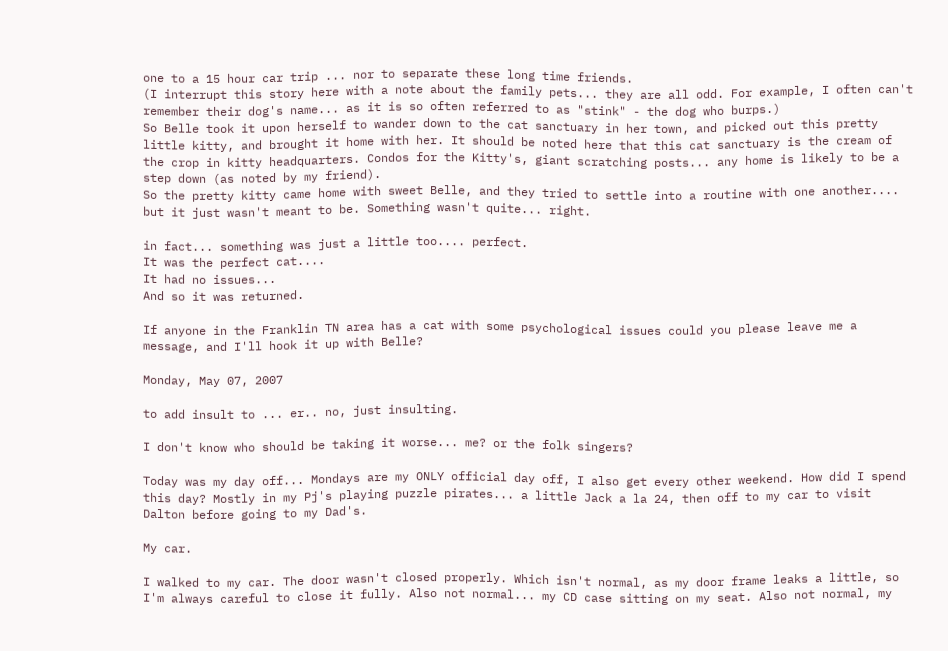one to a 15 hour car trip ... nor to separate these long time friends.
(I interrupt this story here with a note about the family pets... they are all odd. For example, I often can't remember their dog's name... as it is so often referred to as "stink" - the dog who burps.)
So Belle took it upon herself to wander down to the cat sanctuary in her town, and picked out this pretty little kitty, and brought it home with her. It should be noted here that this cat sanctuary is the cream of the crop in kitty headquarters. Condos for the Kitty's, giant scratching posts... any home is likely to be a step down (as noted by my friend).
So the pretty kitty came home with sweet Belle, and they tried to settle into a routine with one another.... but it just wasn't meant to be. Something wasn't quite... right.

in fact... something was just a little too.... perfect.
It was the perfect cat....
It had no issues...
And so it was returned.

If anyone in the Franklin TN area has a cat with some psychological issues could you please leave me a message, and I'll hook it up with Belle?

Monday, May 07, 2007

to add insult to ... er.. no, just insulting.

I don't know who should be taking it worse... me? or the folk singers?

Today was my day off... Mondays are my ONLY official day off, I also get every other weekend. How did I spend this day? Mostly in my Pj's playing puzzle pirates... a little Jack a la 24, then off to my car to visit Dalton before going to my Dad's.

My car.

I walked to my car. The door wasn't closed properly. Which isn't normal, as my door frame leaks a little, so I'm always careful to close it fully. Also not normal... my CD case sitting on my seat. Also not normal, my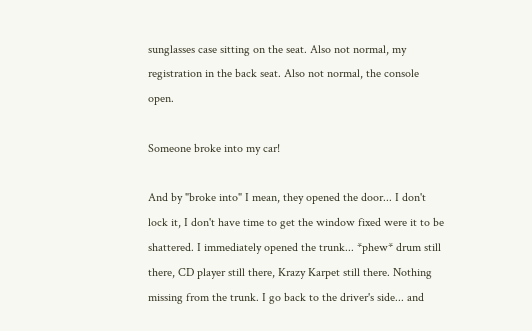sunglasses case sitting on the seat. Also not normal, my registration in the back seat. Also not normal, the console open.

Someone broke into my car!

And by "broke into" I mean, they opened the door... I don't lock it, I don't have time to get the window fixed were it to be shattered. I immediately opened the trunk... *phew* drum still there, CD player still there, Krazy Karpet still there. Nothing missing from the trunk. I go back to the driver's side... and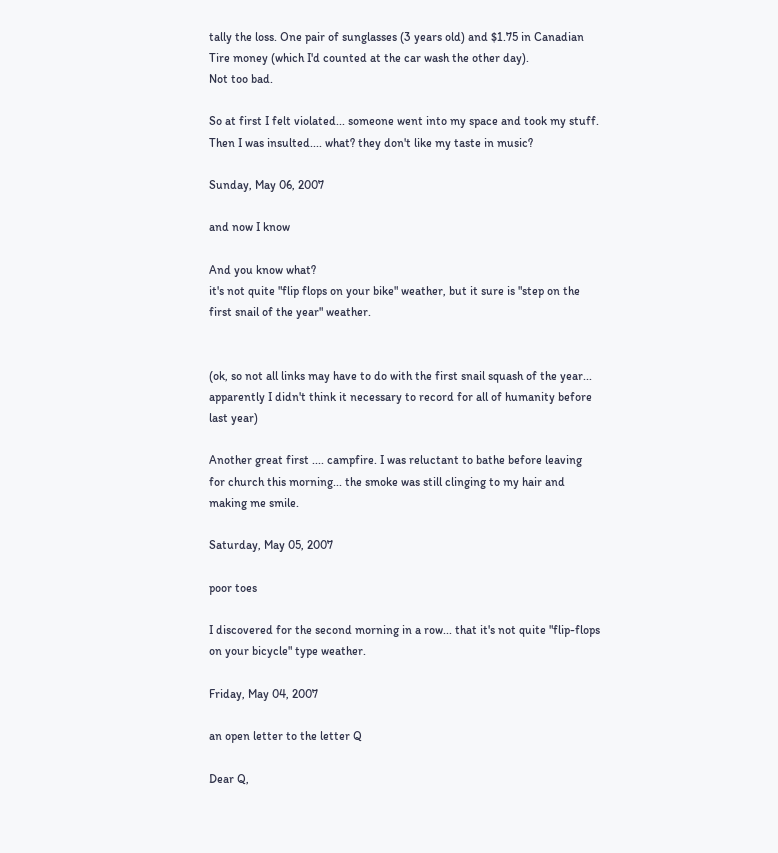tally the loss. One pair of sunglasses (3 years old) and $1.75 in Canadian Tire money (which I'd counted at the car wash the other day).
Not too bad.

So at first I felt violated... someone went into my space and took my stuff.
Then I was insulted.... what? they don't like my taste in music?

Sunday, May 06, 2007

and now I know

And you know what?
it's not quite "flip flops on your bike" weather, but it sure is "step on the first snail of the year" weather.


(ok, so not all links may have to do with the first snail squash of the year... apparently I didn't think it necessary to record for all of humanity before last year)

Another great first .... campfire. I was reluctant to bathe before leaving for church this morning... the smoke was still clinging to my hair and making me smile.

Saturday, May 05, 2007

poor toes

I discovered for the second morning in a row... that it's not quite "flip-flops on your bicycle" type weather.

Friday, May 04, 2007

an open letter to the letter Q

Dear Q,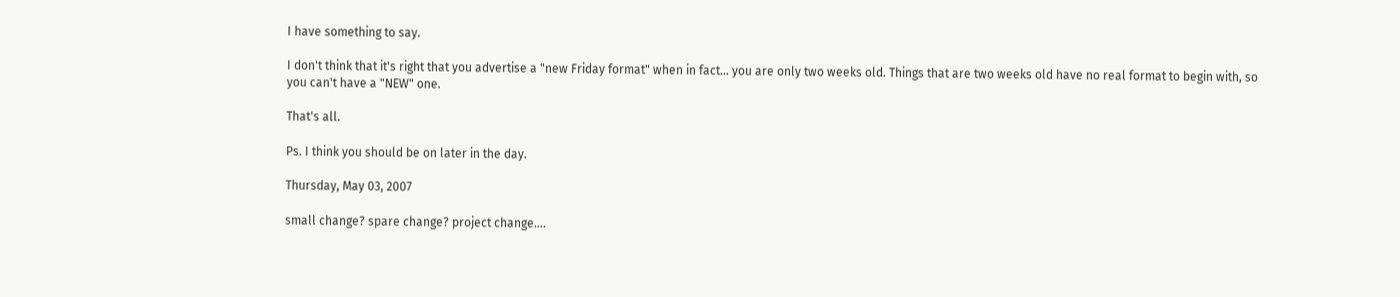I have something to say.

I don't think that it's right that you advertise a "new Friday format" when in fact... you are only two weeks old. Things that are two weeks old have no real format to begin with, so you can't have a "NEW" one.

That's all.

Ps. I think you should be on later in the day.

Thursday, May 03, 2007

small change? spare change? project change....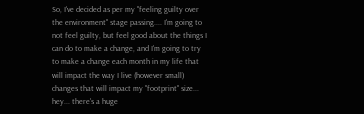So, I've decided as per my "feeling guilty over the environment" stage passing.... I'm going to not feel guilty, but feel good about the things I can do to make a change, and I'm going to try to make a change each month in my life that will impact the way I live (however small) changes that will impact my "footprint" size...
hey... there's a huge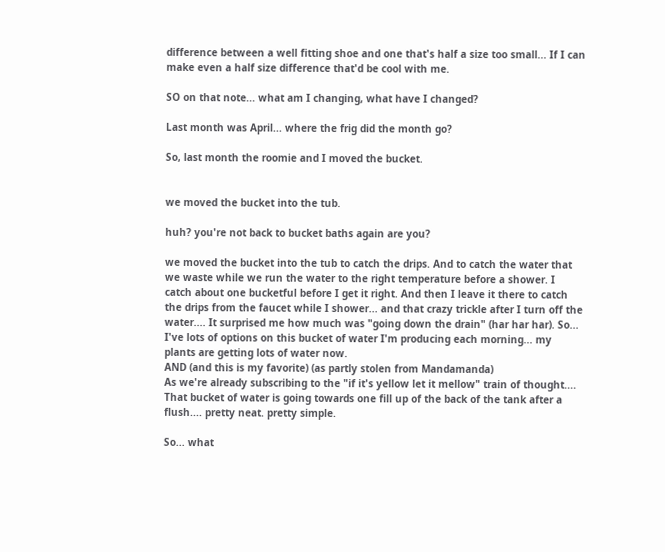difference between a well fitting shoe and one that's half a size too small... If I can make even a half size difference that'd be cool with me.

SO on that note... what am I changing, what have I changed?

Last month was April... where the frig did the month go?

So, last month the roomie and I moved the bucket.


we moved the bucket into the tub.

huh? you're not back to bucket baths again are you?

we moved the bucket into the tub to catch the drips. And to catch the water that we waste while we run the water to the right temperature before a shower. I catch about one bucketful before I get it right. And then I leave it there to catch the drips from the faucet while I shower... and that crazy trickle after I turn off the water.... It surprised me how much was "going down the drain" (har har har). So... I've lots of options on this bucket of water I'm producing each morning... my plants are getting lots of water now.
AND (and this is my favorite) (as partly stolen from Mandamanda)
As we're already subscribing to the "if it's yellow let it mellow" train of thought.... That bucket of water is going towards one fill up of the back of the tank after a flush.... pretty neat. pretty simple.

So... what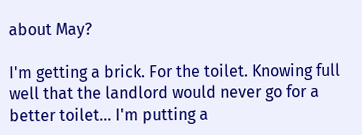about May?

I'm getting a brick. For the toilet. Knowing full well that the landlord would never go for a better toilet... I'm putting a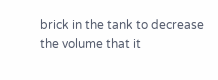brick in the tank to decrease the volume that it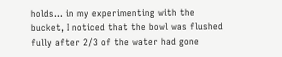holds... in my experimenting with the bucket, I noticed that the bowl was flushed fully after 2/3 of the water had gone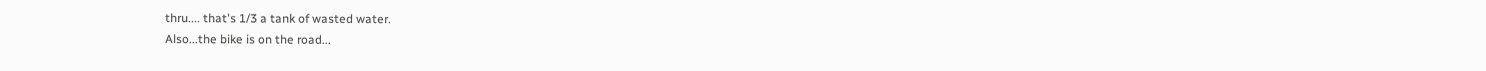thru.... that's 1/3 a tank of wasted water.
Also...the bike is on the road...